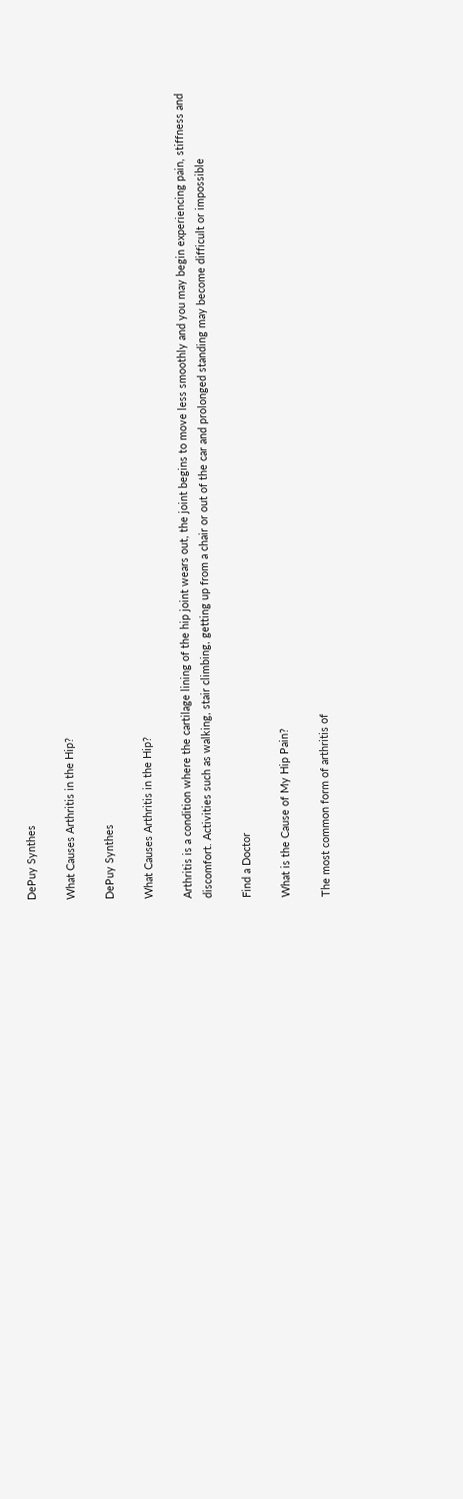DePuy Synthes

What Causes Arthritis in the Hip?

DePuy Synthes

What Causes Arthritis in the Hip?

Arthritis is a condition where the cartilage lining of the hip joint wears out, the joint begins to move less smoothly and you may begin experiencing pain, stiffness and discomfort. Activities such as walking, stair climbing, getting up from a chair or out of the car and prolonged standing may become difficult or impossible

Find a Doctor

What is the Cause of My Hip Pain?

The most common form of arthritis of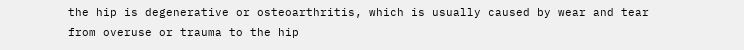the hip is degenerative or osteoarthritis, which is usually caused by wear and tear from overuse or trauma to the hip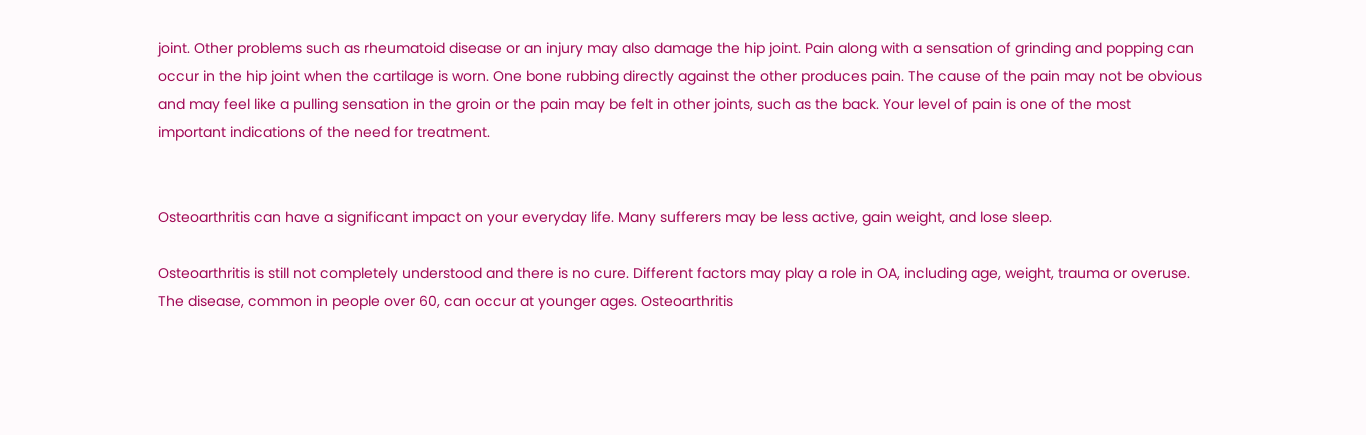joint. Other problems such as rheumatoid disease or an injury may also damage the hip joint. Pain along with a sensation of grinding and popping can occur in the hip joint when the cartilage is worn. One bone rubbing directly against the other produces pain. The cause of the pain may not be obvious and may feel like a pulling sensation in the groin or the pain may be felt in other joints, such as the back. Your level of pain is one of the most important indications of the need for treatment.


Osteoarthritis can have a significant impact on your everyday life. Many sufferers may be less active, gain weight, and lose sleep.

Osteoarthritis is still not completely understood and there is no cure. Different factors may play a role in OA, including age, weight, trauma or overuse. The disease, common in people over 60, can occur at younger ages. Osteoarthritis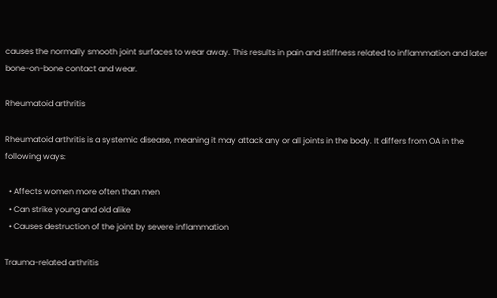causes the normally smooth joint surfaces to wear away. This results in pain and stiffness related to inflammation and later bone-on-bone contact and wear.

Rheumatoid arthritis

Rheumatoid arthritis is a systemic disease, meaning it may attack any or all joints in the body. It differs from OA in the following ways:

  • Affects women more often than men
  • Can strike young and old alike
  • Causes destruction of the joint by severe inflammation

Trauma-related arthritis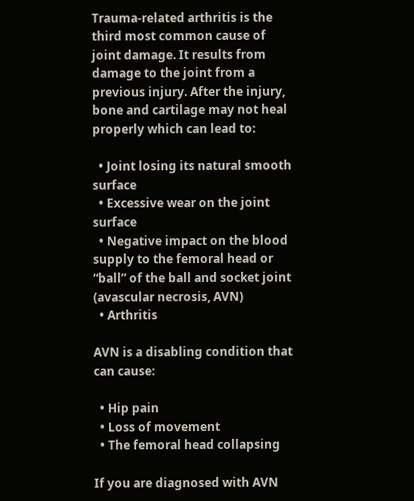Trauma-related arthritis is the third most common cause of joint damage. It results from damage to the joint from a previous injury. After the injury, bone and cartilage may not heal properly which can lead to:

  • Joint losing its natural smooth surface
  • Excessive wear on the joint surface
  • Negative impact on the blood supply to the femoral head or “ball” of the ball and socket joint (avascular necrosis, AVN)
  • Arthritis

AVN is a disabling condition that can cause:

  • Hip pain
  • Loss of movement
  • The femoral head collapsing

If you are diagnosed with AVN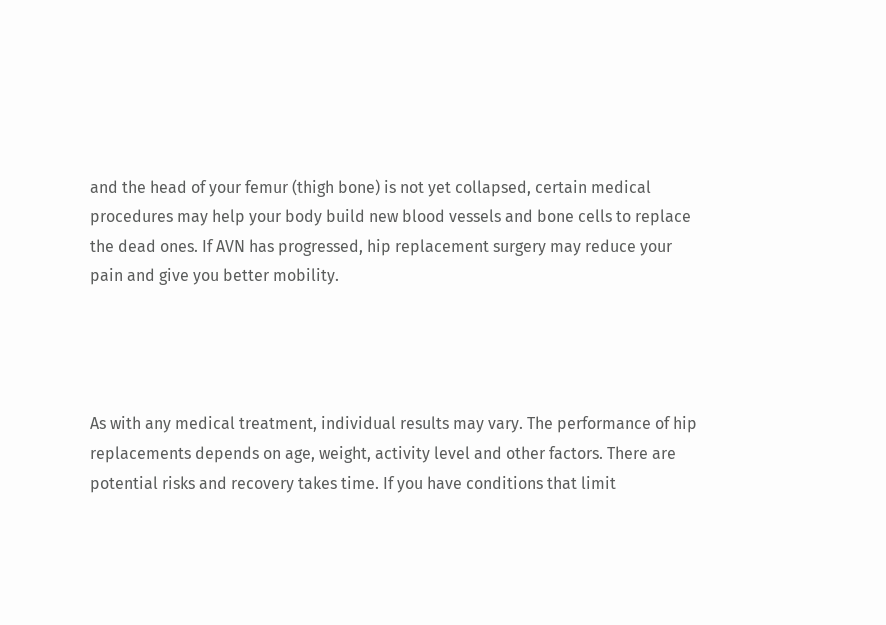and the head of your femur (thigh bone) is not yet collapsed, certain medical procedures may help your body build new blood vessels and bone cells to replace the dead ones. If AVN has progressed, hip replacement surgery may reduce your pain and give you better mobility.




As with any medical treatment, individual results may vary. The performance of hip replacements depends on age, weight, activity level and other factors. There are potential risks and recovery takes time. If you have conditions that limit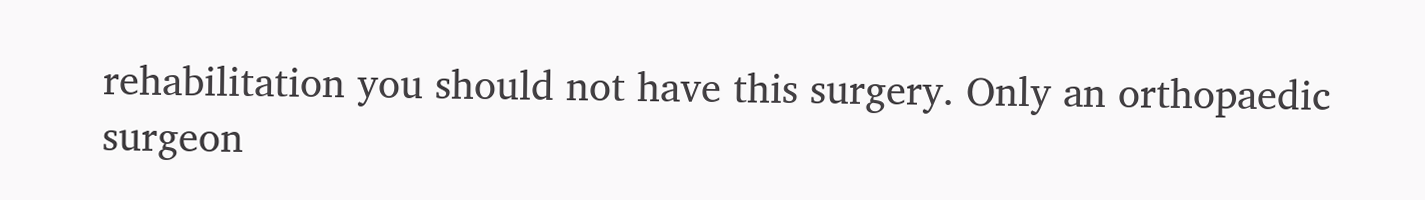rehabilitation you should not have this surgery. Only an orthopaedic surgeon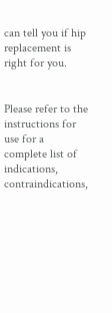can tell you if hip replacement is right for you.


Please refer to the instructions for use for a complete list of indications, contraindications,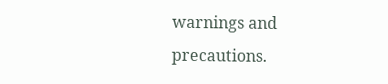warnings and precautions.